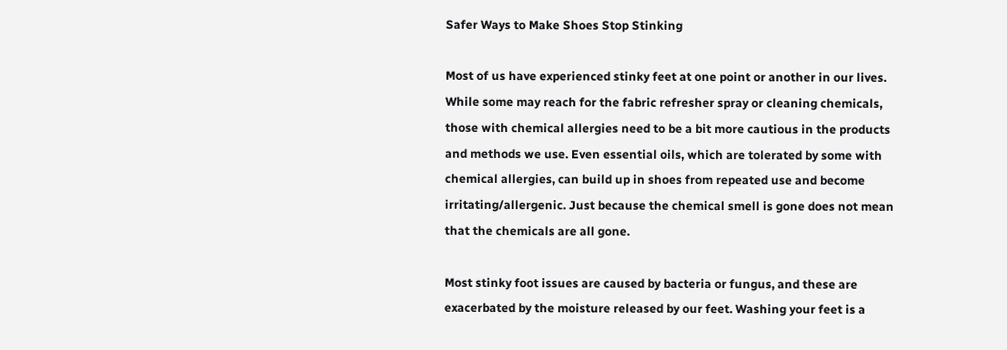Safer Ways to Make Shoes Stop Stinking

Most of us have experienced stinky feet at one point or another in our lives. While some may reach for the fabric refresher spray or cleaning chemicals, those with chemical allergies need to be a bit more cautious in the products and methods we use. Even essential oils, which are tolerated by some with chemical allergies, can build up in shoes from repeated use and become irritating/allergenic. Just because the chemical smell is gone does not mean that the chemicals are all gone.

Most stinky foot issues are caused by bacteria or fungus, and these are exacerbated by the moisture released by our feet. Washing your feet is a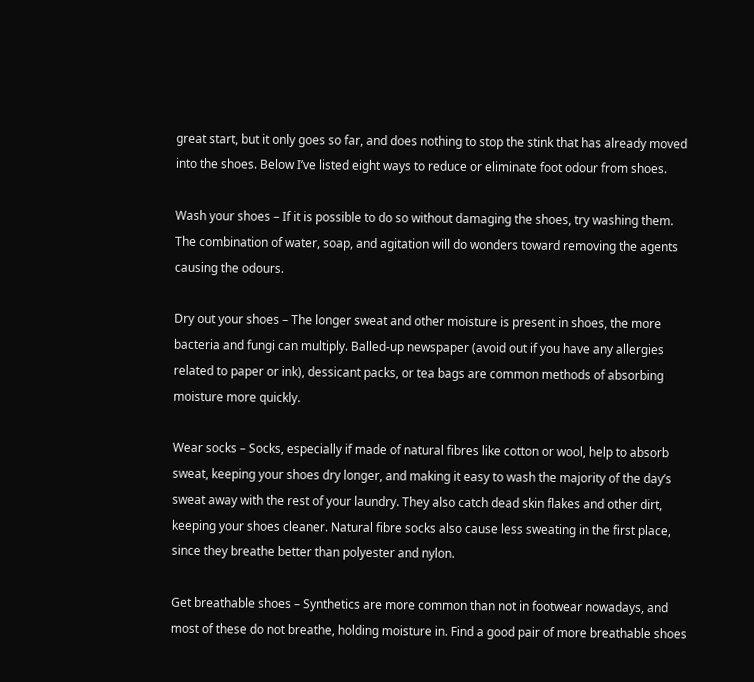great start, but it only goes so far, and does nothing to stop the stink that has already moved into the shoes. Below I’ve listed eight ways to reduce or eliminate foot odour from shoes.

Wash your shoes – If it is possible to do so without damaging the shoes, try washing them. The combination of water, soap, and agitation will do wonders toward removing the agents causing the odours.

Dry out your shoes – The longer sweat and other moisture is present in shoes, the more bacteria and fungi can multiply. Balled-up newspaper (avoid out if you have any allergies related to paper or ink), dessicant packs, or tea bags are common methods of absorbing moisture more quickly.

Wear socks – Socks, especially if made of natural fibres like cotton or wool, help to absorb sweat, keeping your shoes dry longer, and making it easy to wash the majority of the day’s sweat away with the rest of your laundry. They also catch dead skin flakes and other dirt, keeping your shoes cleaner. Natural fibre socks also cause less sweating in the first place, since they breathe better than polyester and nylon.

Get breathable shoes – Synthetics are more common than not in footwear nowadays, and most of these do not breathe, holding moisture in. Find a good pair of more breathable shoes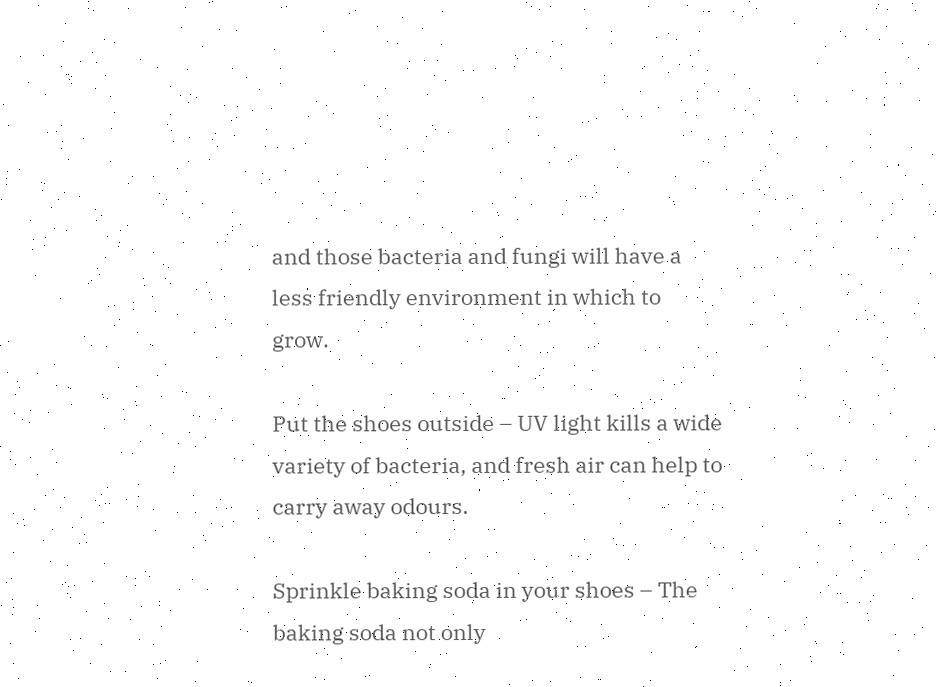and those bacteria and fungi will have a less friendly environment in which to grow.

Put the shoes outside – UV light kills a wide variety of bacteria, and fresh air can help to carry away odours.

Sprinkle baking soda in your shoes – The baking soda not only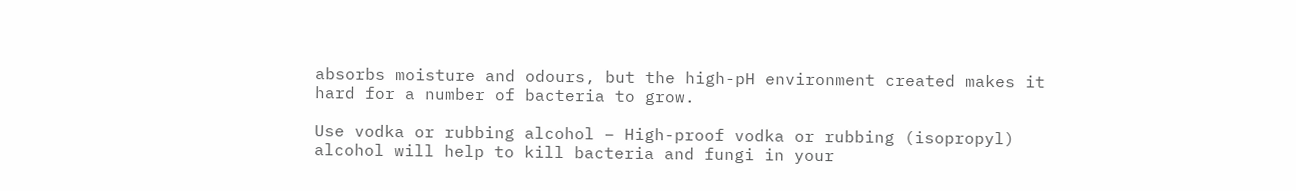absorbs moisture and odours, but the high-pH environment created makes it hard for a number of bacteria to grow.

Use vodka or rubbing alcohol – High-proof vodka or rubbing (isopropyl) alcohol will help to kill bacteria and fungi in your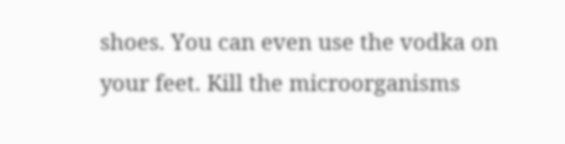shoes. You can even use the vodka on your feet. Kill the microorganisms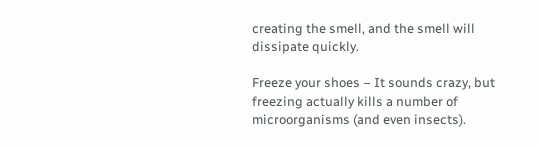creating the smell, and the smell will dissipate quickly.

Freeze your shoes – It sounds crazy, but freezing actually kills a number of microorganisms (and even insects).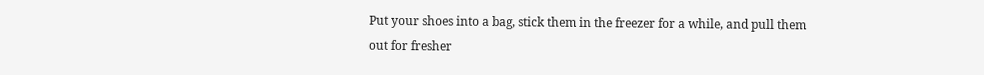Put your shoes into a bag, stick them in the freezer for a while, and pull them out for fresher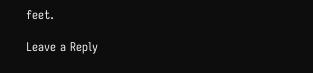feet.

Leave a Reply